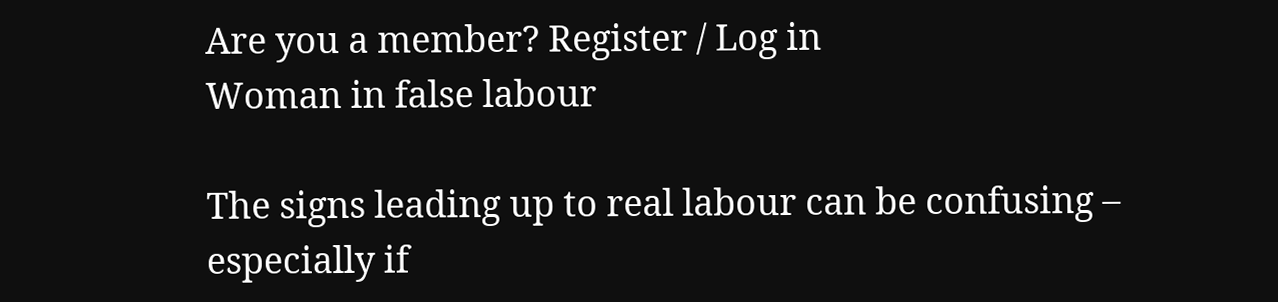Are you a member? Register / Log in
Woman in false labour

The signs leading up to real labour can be confusing – especially if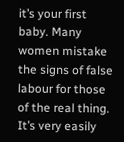it’s your first baby. Many women mistake the signs of false labour for those of the real thing. It’s very easily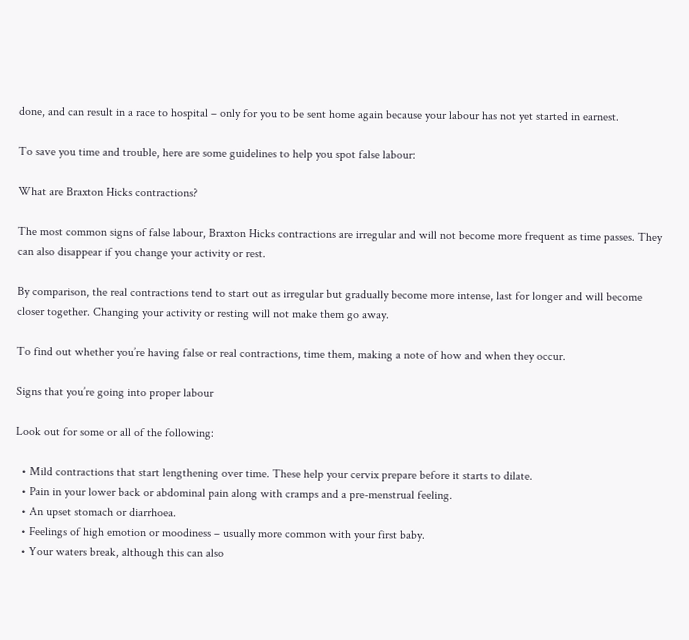done, and can result in a race to hospital – only for you to be sent home again because your labour has not yet started in earnest.

To save you time and trouble, here are some guidelines to help you spot false labour:

What are Braxton Hicks contractions?

The most common signs of false labour, Braxton Hicks contractions are irregular and will not become more frequent as time passes. They can also disappear if you change your activity or rest.

By comparison, the real contractions tend to start out as irregular but gradually become more intense, last for longer and will become closer together. Changing your activity or resting will not make them go away.

To find out whether you’re having false or real contractions, time them, making a note of how and when they occur.

Signs that you’re going into proper labour

Look out for some or all of the following:

  • Mild contractions that start lengthening over time. These help your cervix prepare before it starts to dilate.
  • Pain in your lower back or abdominal pain along with cramps and a pre-menstrual feeling.
  • An upset stomach or diarrhoea.
  • Feelings of high emotion or moodiness – usually more common with your first baby.
  • Your waters break, although this can also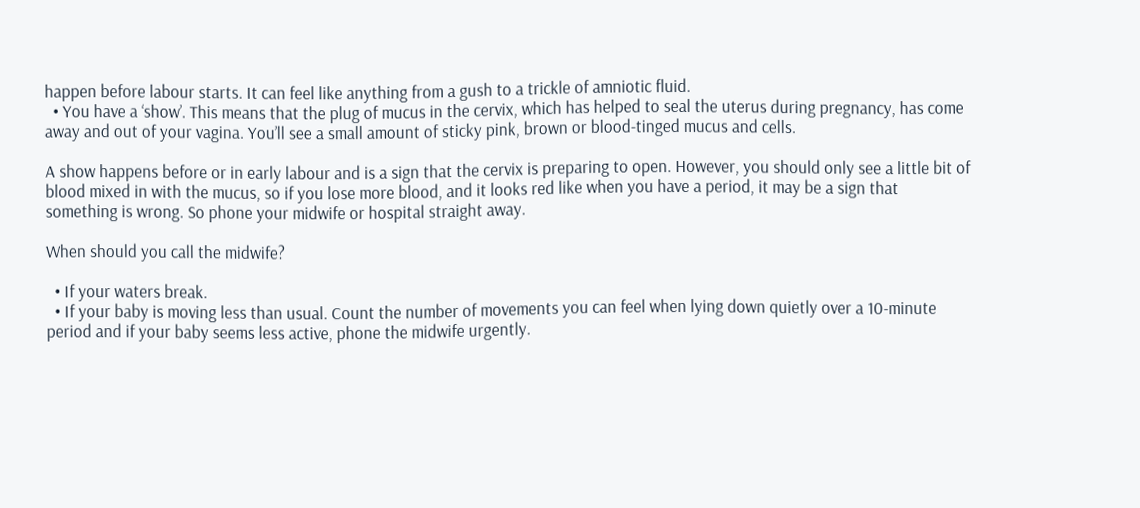happen before labour starts. It can feel like anything from a gush to a trickle of amniotic fluid.
  • You have a ‘show’. This means that the plug of mucus in the cervix, which has helped to seal the uterus during pregnancy, has come away and out of your vagina. You’ll see a small amount of sticky pink, brown or blood-tinged mucus and cells.

A show happens before or in early labour and is a sign that the cervix is preparing to open. However, you should only see a little bit of blood mixed in with the mucus, so if you lose more blood, and it looks red like when you have a period, it may be a sign that something is wrong. So phone your midwife or hospital straight away.

When should you call the midwife?

  • If your waters break.
  • If your baby is moving less than usual. Count the number of movements you can feel when lying down quietly over a 10-minute period and if your baby seems less active, phone the midwife urgently.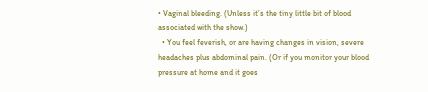• Vaginal bleeding. (Unless it’s the tiny little bit of blood associated with the show.)
  • You feel feverish, or are having changes in vision, severe headaches plus abdominal pain. (Or if you monitor your blood pressure at home and it goes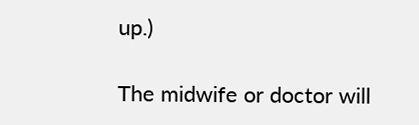up.)

The midwife or doctor will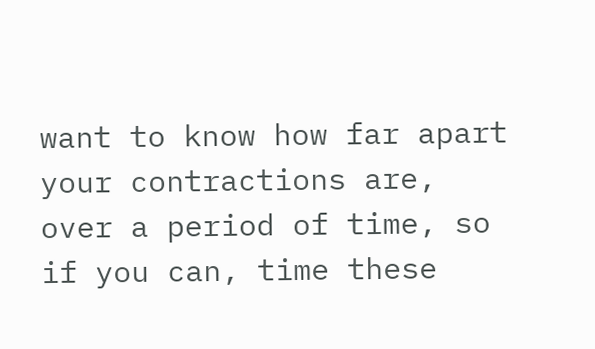want to know how far apart your contractions are, over a period of time, so if you can, time these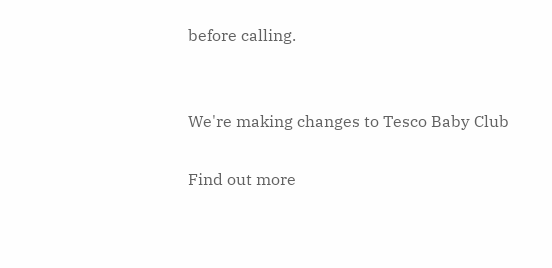before calling.


We're making changes to Tesco Baby Club

Find out more